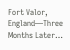Fort Valor, England—Three Months Later…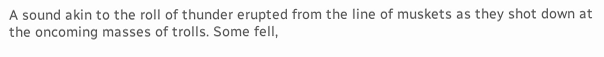A sound akin to the roll of thunder erupted from the line of muskets as they shot down at the oncoming masses of trolls. Some fell,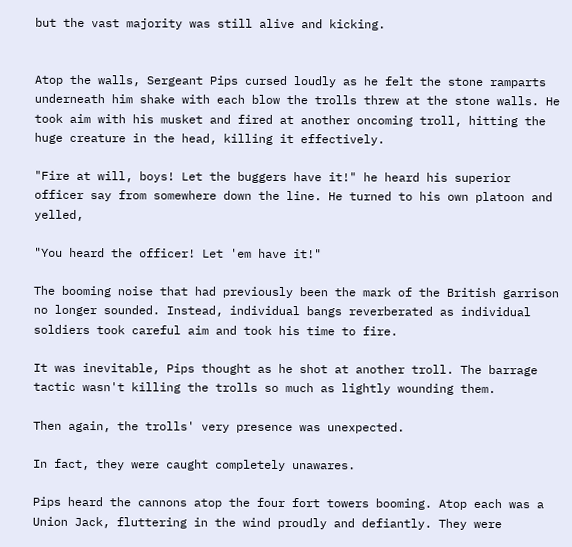but the vast majority was still alive and kicking.


Atop the walls, Sergeant Pips cursed loudly as he felt the stone ramparts underneath him shake with each blow the trolls threw at the stone walls. He took aim with his musket and fired at another oncoming troll, hitting the huge creature in the head, killing it effectively.

"Fire at will, boys! Let the buggers have it!" he heard his superior officer say from somewhere down the line. He turned to his own platoon and yelled,

"You heard the officer! Let 'em have it!"

The booming noise that had previously been the mark of the British garrison no longer sounded. Instead, individual bangs reverberated as individual soldiers took careful aim and took his time to fire.

It was inevitable, Pips thought as he shot at another troll. The barrage tactic wasn't killing the trolls so much as lightly wounding them.

Then again, the trolls' very presence was unexpected.

In fact, they were caught completely unawares.

Pips heard the cannons atop the four fort towers booming. Atop each was a Union Jack, fluttering in the wind proudly and defiantly. They were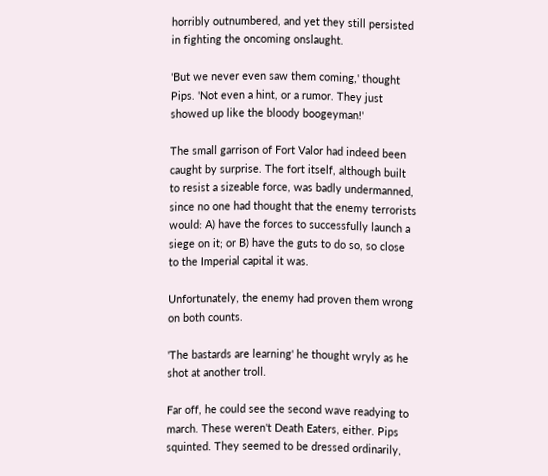horribly outnumbered, and yet they still persisted in fighting the oncoming onslaught.

'But we never even saw them coming,' thought Pips. 'Not even a hint, or a rumor. They just showed up like the bloody boogeyman!'

The small garrison of Fort Valor had indeed been caught by surprise. The fort itself, although built to resist a sizeable force, was badly undermanned, since no one had thought that the enemy terrorists would: A) have the forces to successfully launch a siege on it; or B) have the guts to do so, so close to the Imperial capital it was.

Unfortunately, the enemy had proven them wrong on both counts.

'The bastards are learning' he thought wryly as he shot at another troll.

Far off, he could see the second wave readying to march. These weren't Death Eaters, either. Pips squinted. They seemed to be dressed ordinarily,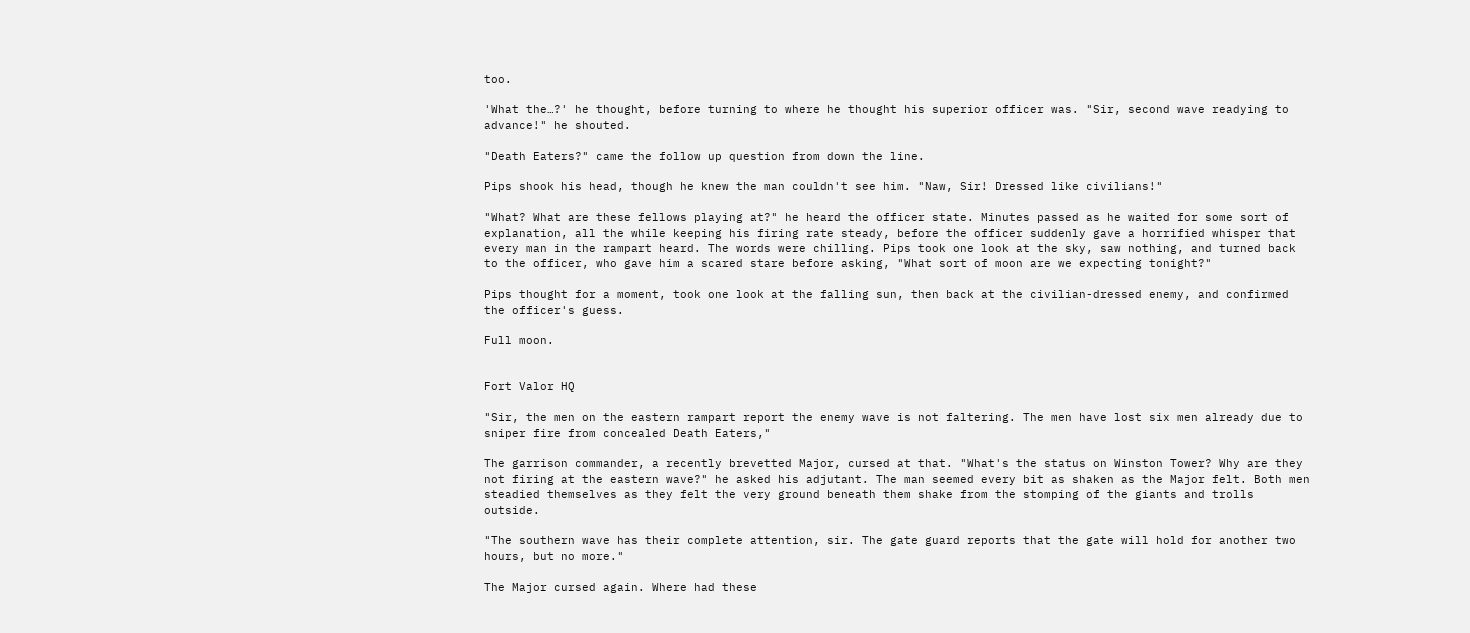too.

'What the…?' he thought, before turning to where he thought his superior officer was. "Sir, second wave readying to advance!" he shouted.

"Death Eaters?" came the follow up question from down the line.

Pips shook his head, though he knew the man couldn't see him. "Naw, Sir! Dressed like civilians!"

"What? What are these fellows playing at?" he heard the officer state. Minutes passed as he waited for some sort of explanation, all the while keeping his firing rate steady, before the officer suddenly gave a horrified whisper that every man in the rampart heard. The words were chilling. Pips took one look at the sky, saw nothing, and turned back to the officer, who gave him a scared stare before asking, "What sort of moon are we expecting tonight?"

Pips thought for a moment, took one look at the falling sun, then back at the civilian-dressed enemy, and confirmed the officer's guess.

Full moon.


Fort Valor HQ

"Sir, the men on the eastern rampart report the enemy wave is not faltering. The men have lost six men already due to sniper fire from concealed Death Eaters,"

The garrison commander, a recently brevetted Major, cursed at that. "What's the status on Winston Tower? Why are they not firing at the eastern wave?" he asked his adjutant. The man seemed every bit as shaken as the Major felt. Both men steadied themselves as they felt the very ground beneath them shake from the stomping of the giants and trolls outside.

"The southern wave has their complete attention, sir. The gate guard reports that the gate will hold for another two hours, but no more."

The Major cursed again. Where had these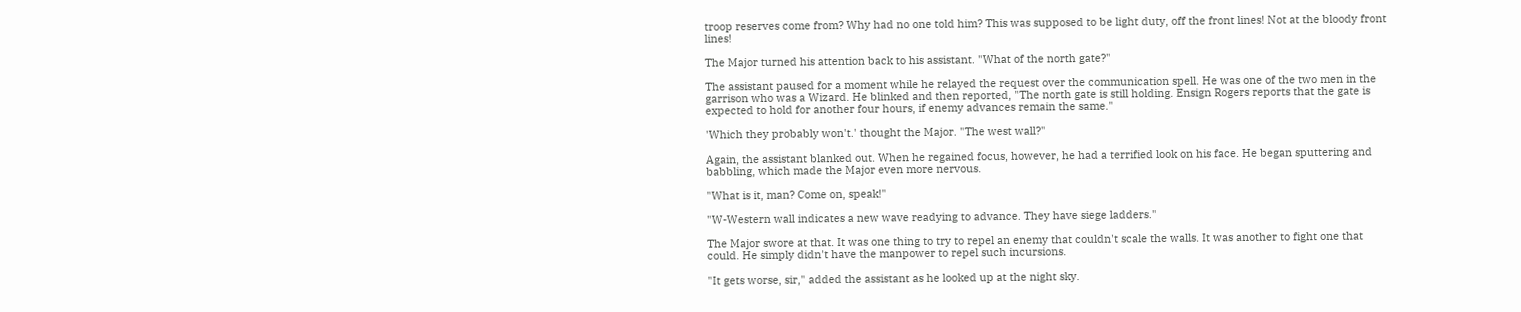troop reserves come from? Why had no one told him? This was supposed to be light duty, off the front lines! Not at the bloody front lines!

The Major turned his attention back to his assistant. "What of the north gate?"

The assistant paused for a moment while he relayed the request over the communication spell. He was one of the two men in the garrison who was a Wizard. He blinked and then reported, "The north gate is still holding. Ensign Rogers reports that the gate is expected to hold for another four hours, if enemy advances remain the same."

'Which they probably won't.' thought the Major. "The west wall?"

Again, the assistant blanked out. When he regained focus, however, he had a terrified look on his face. He began sputtering and babbling, which made the Major even more nervous.

"What is it, man? Come on, speak!"

"W-Western wall indicates a new wave readying to advance. They have siege ladders."

The Major swore at that. It was one thing to try to repel an enemy that couldn't scale the walls. It was another to fight one that could. He simply didn't have the manpower to repel such incursions.

"It gets worse, sir," added the assistant as he looked up at the night sky.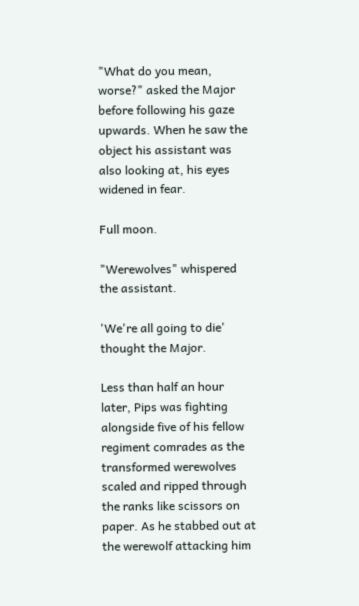"What do you mean, worse?" asked the Major before following his gaze upwards. When he saw the object his assistant was also looking at, his eyes widened in fear.

Full moon.

"Werewolves" whispered the assistant.

'We're all going to die' thought the Major.

Less than half an hour later, Pips was fighting alongside five of his fellow regiment comrades as the transformed werewolves scaled and ripped through the ranks like scissors on paper. As he stabbed out at the werewolf attacking him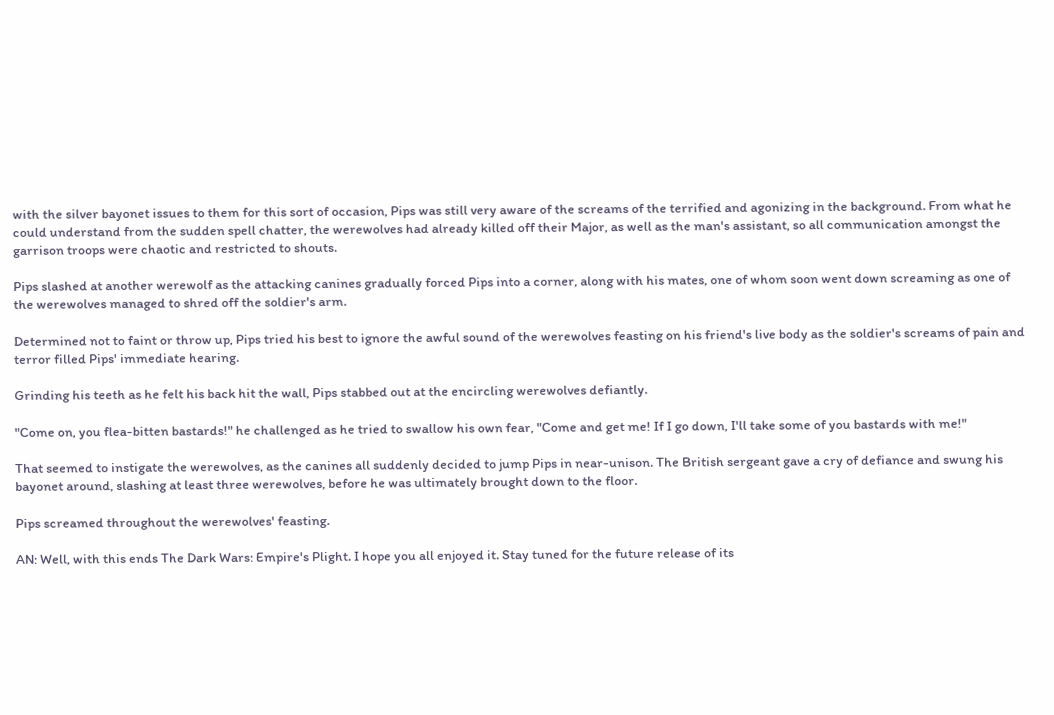with the silver bayonet issues to them for this sort of occasion, Pips was still very aware of the screams of the terrified and agonizing in the background. From what he could understand from the sudden spell chatter, the werewolves had already killed off their Major, as well as the man's assistant, so all communication amongst the garrison troops were chaotic and restricted to shouts.

Pips slashed at another werewolf as the attacking canines gradually forced Pips into a corner, along with his mates, one of whom soon went down screaming as one of the werewolves managed to shred off the soldier's arm.

Determined not to faint or throw up, Pips tried his best to ignore the awful sound of the werewolves feasting on his friend's live body as the soldier's screams of pain and terror filled Pips' immediate hearing.

Grinding his teeth as he felt his back hit the wall, Pips stabbed out at the encircling werewolves defiantly.

"Come on, you flea-bitten bastards!" he challenged as he tried to swallow his own fear, "Come and get me! If I go down, I'll take some of you bastards with me!"

That seemed to instigate the werewolves, as the canines all suddenly decided to jump Pips in near-unison. The British sergeant gave a cry of defiance and swung his bayonet around, slashing at least three werewolves, before he was ultimately brought down to the floor.

Pips screamed throughout the werewolves' feasting.

AN: Well, with this ends The Dark Wars: Empire's Plight. I hope you all enjoyed it. Stay tuned for the future release of its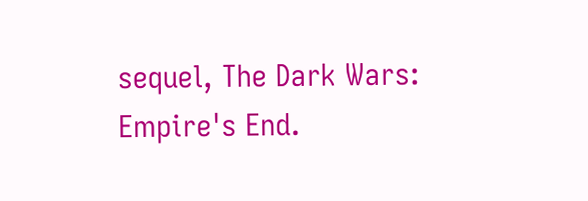sequel, The Dark Wars: Empire's End.